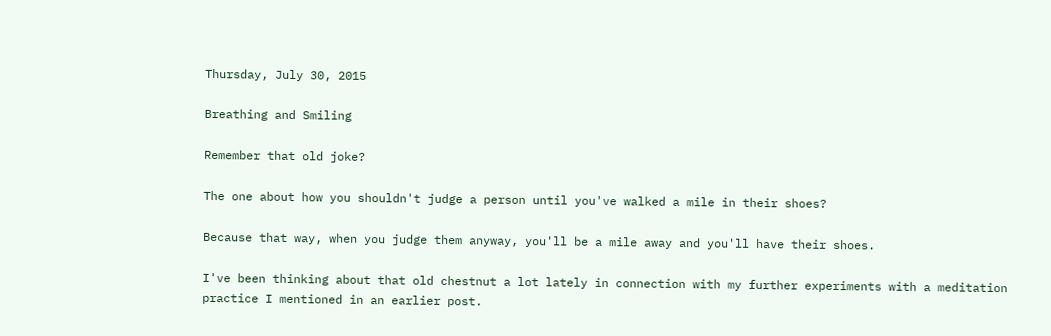Thursday, July 30, 2015

Breathing and Smiling

Remember that old joke?

The one about how you shouldn't judge a person until you've walked a mile in their shoes?

Because that way, when you judge them anyway, you'll be a mile away and you'll have their shoes.

I've been thinking about that old chestnut a lot lately in connection with my further experiments with a meditation practice I mentioned in an earlier post.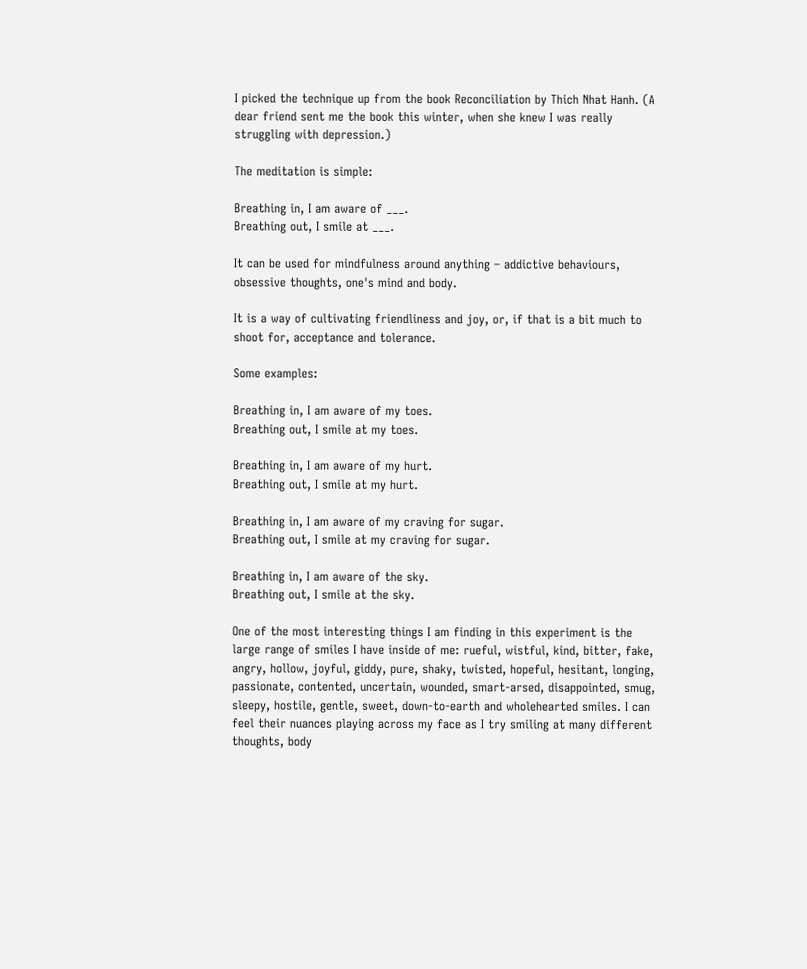I picked the technique up from the book Reconciliation by Thich Nhat Hanh. (A dear friend sent me the book this winter, when she knew I was really struggling with depression.)

The meditation is simple:

Breathing in, I am aware of ___.
Breathing out, I smile at ___.

It can be used for mindfulness around anything – addictive behaviours, obsessive thoughts, one's mind and body.

It is a way of cultivating friendliness and joy, or, if that is a bit much to shoot for, acceptance and tolerance.

Some examples:

Breathing in, I am aware of my toes.
Breathing out, I smile at my toes.

Breathing in, I am aware of my hurt.
Breathing out, I smile at my hurt.

Breathing in, I am aware of my craving for sugar.
Breathing out, I smile at my craving for sugar.

Breathing in, I am aware of the sky.
Breathing out, I smile at the sky.

One of the most interesting things I am finding in this experiment is the large range of smiles I have inside of me: rueful, wistful, kind, bitter, fake, angry, hollow, joyful, giddy, pure, shaky, twisted, hopeful, hesitant, longing, passionate, contented, uncertain, wounded, smart-arsed, disappointed, smug, sleepy, hostile, gentle, sweet, down-to-earth and wholehearted smiles. I can feel their nuances playing across my face as I try smiling at many different thoughts, body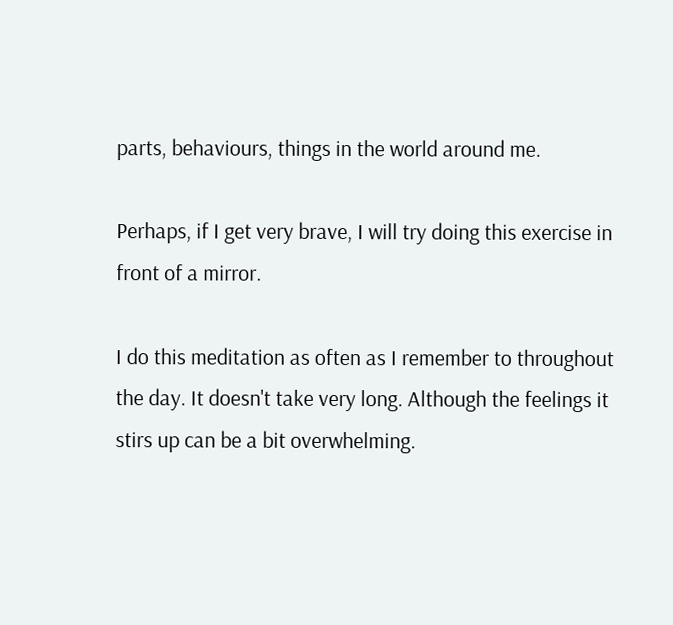parts, behaviours, things in the world around me.

Perhaps, if I get very brave, I will try doing this exercise in front of a mirror.

I do this meditation as often as I remember to throughout the day. It doesn't take very long. Although the feelings it stirs up can be a bit overwhelming.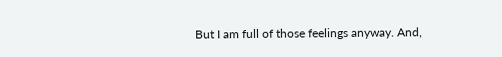But I am full of those feelings anyway. And,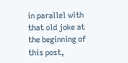in parallel with that old joke at the beginning of this post,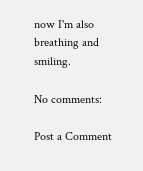now I'm also breathing and smiling.

No comments:

Post a Comment